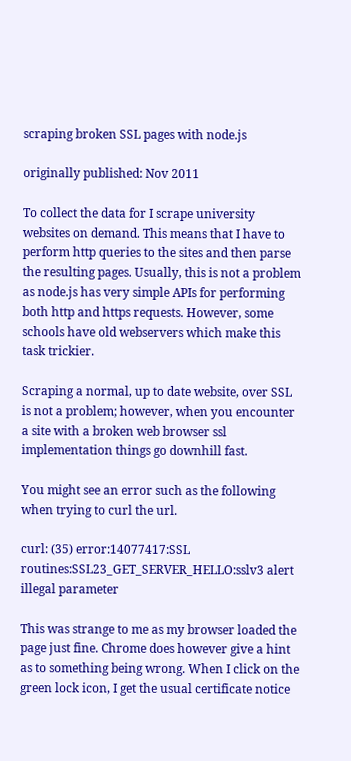scraping broken SSL pages with node.js

originally published: Nov 2011

To collect the data for I scrape university websites on demand. This means that I have to perform http queries to the sites and then parse the resulting pages. Usually, this is not a problem as node.js has very simple APIs for performing both http and https requests. However, some schools have old webservers which make this task trickier.

Scraping a normal, up to date website, over SSL is not a problem; however, when you encounter a site with a broken web browser ssl implementation things go downhill fast.

You might see an error such as the following when trying to curl the url.

curl: (35) error:14077417:SSL routines:SSL23_GET_SERVER_HELLO:sslv3 alert illegal parameter

This was strange to me as my browser loaded the page just fine. Chrome does however give a hint as to something being wrong. When I click on the green lock icon, I get the usual certificate notice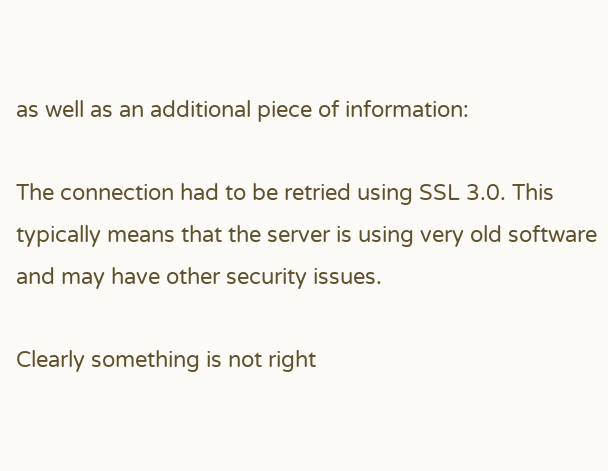as well as an additional piece of information:

The connection had to be retried using SSL 3.0. This typically means that the server is using very old software and may have other security issues.

Clearly something is not right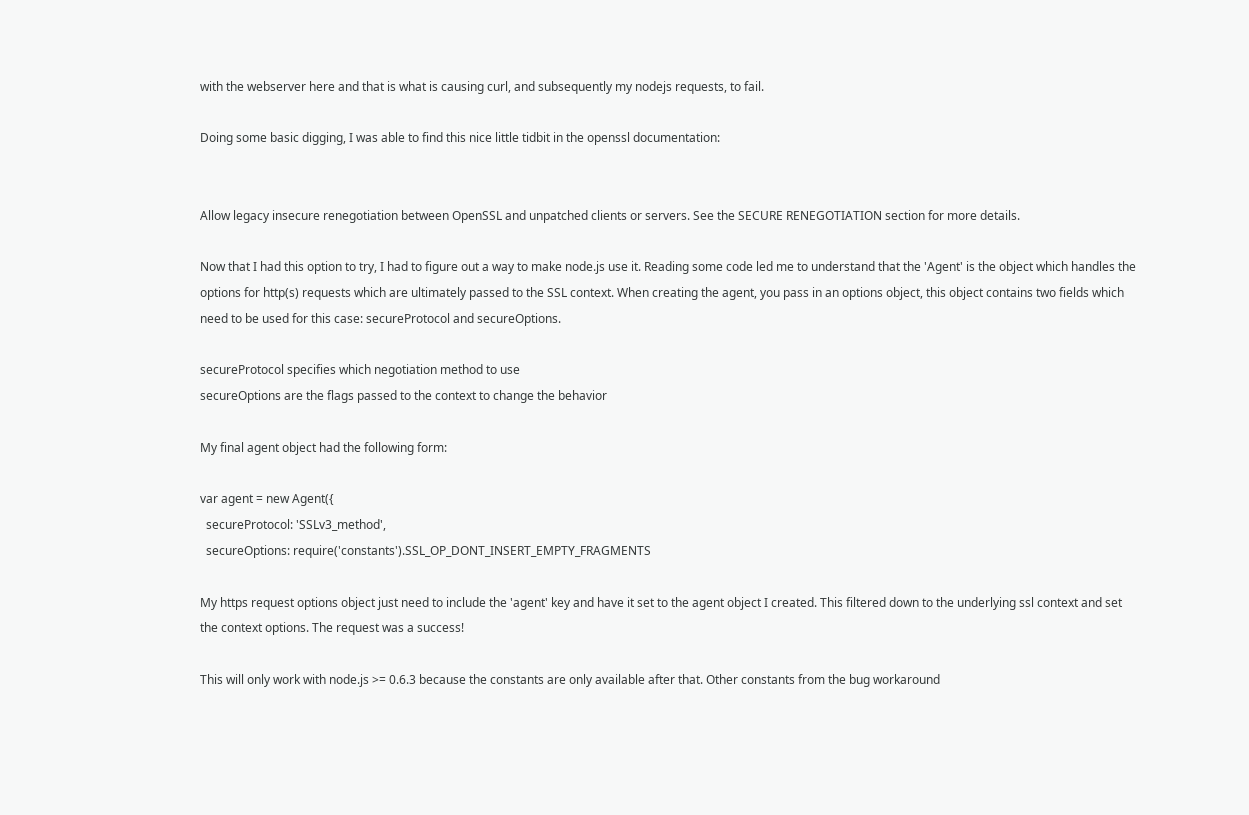with the webserver here and that is what is causing curl, and subsequently my nodejs requests, to fail.

Doing some basic digging, I was able to find this nice little tidbit in the openssl documentation:


Allow legacy insecure renegotiation between OpenSSL and unpatched clients or servers. See the SECURE RENEGOTIATION section for more details.

Now that I had this option to try, I had to figure out a way to make node.js use it. Reading some code led me to understand that the 'Agent' is the object which handles the options for http(s) requests which are ultimately passed to the SSL context. When creating the agent, you pass in an options object, this object contains two fields which need to be used for this case: secureProtocol and secureOptions.

secureProtocol specifies which negotiation method to use
secureOptions are the flags passed to the context to change the behavior

My final agent object had the following form:

var agent = new Agent({
  secureProtocol: 'SSLv3_method',
  secureOptions: require('constants').SSL_OP_DONT_INSERT_EMPTY_FRAGMENTS

My https request options object just need to include the 'agent' key and have it set to the agent object I created. This filtered down to the underlying ssl context and set the context options. The request was a success!

This will only work with node.js >= 0.6.3 because the constants are only available after that. Other constants from the bug workaround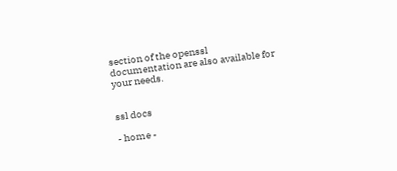section of the openssl documentation are also available for your needs.


ssl docs

- home -